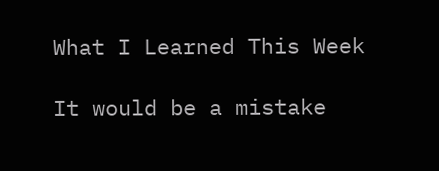What I Learned This Week

It would be a mistake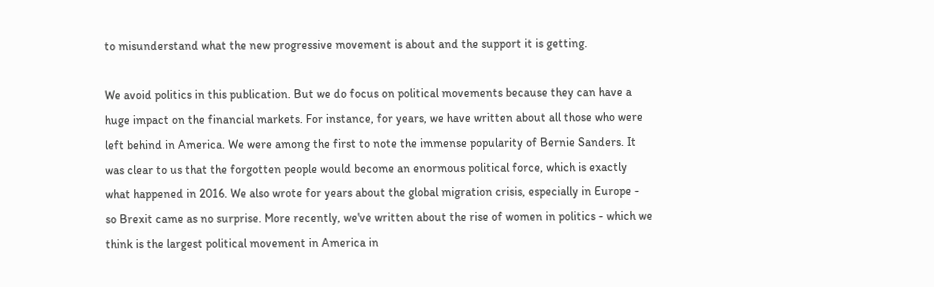to misunderstand what the new progressive movement is about and the support it is getting.

We avoid politics in this publication. But we do focus on political movements because they can have a huge impact on the financial markets. For instance, for years, we have written about all those who were left behind in America. We were among the first to note the immense popularity of Bernie Sanders. It was clear to us that the forgotten people would become an enormous political force, which is exactly what happened in 2016. We also wrote for years about the global migration crisis, especially in Europe - so Brexit came as no surprise. More recently, we've written about the rise of women in politics - which we think is the largest political movement in America in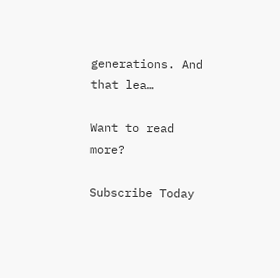generations. And that lea…

Want to read more?

Subscribe Today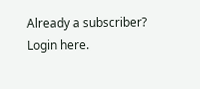Already a subscriber? Login here.